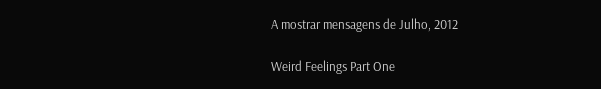A mostrar mensagens de Julho, 2012

Weird Feelings Part One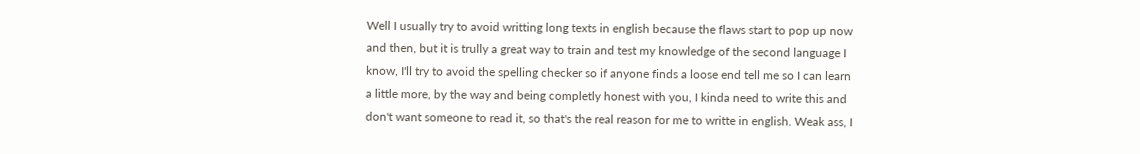Well I usually try to avoid writting long texts in english because the flaws start to pop up now and then, but it is trully a great way to train and test my knowledge of the second language I know, I'll try to avoid the spelling checker so if anyone finds a loose end tell me so I can learn a little more, by the way and being completly honest with you, I kinda need to write this and don't want someone to read it, so that's the real reason for me to writte in english. Weak ass, I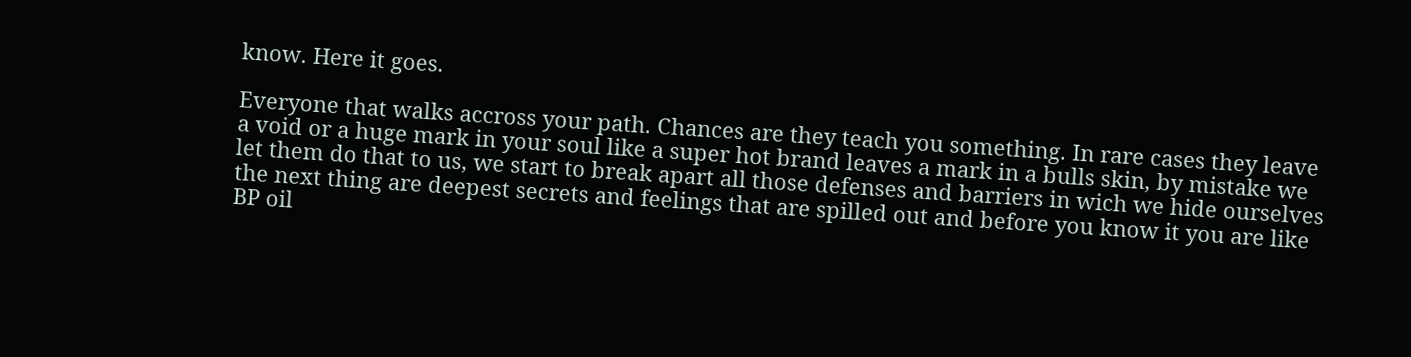know. Here it goes.

Everyone that walks accross your path. Chances are they teach you something. In rare cases they leave a void or a huge mark in your soul like a super hot brand leaves a mark in a bulls skin, by mistake we let them do that to us, we start to break apart all those defenses and barriers in wich we hide ourselves the next thing are deepest secrets and feelings that are spilled out and before you know it you are like BP oil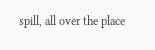spill, all over the place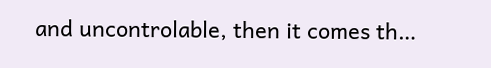and uncontrolable, then it comes th…